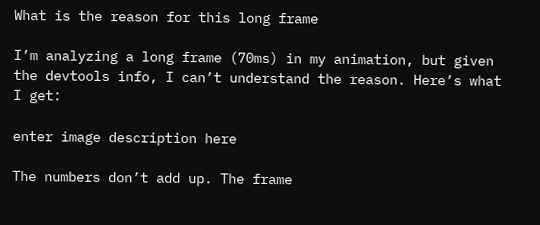What is the reason for this long frame

I’m analyzing a long frame (70ms) in my animation, but given the devtools info, I can’t understand the reason. Here’s what I get:

enter image description here

The numbers don’t add up. The frame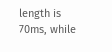length is 70ms, while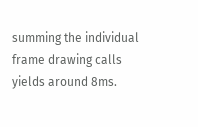summing the individual frame drawing calls yields around 8ms.